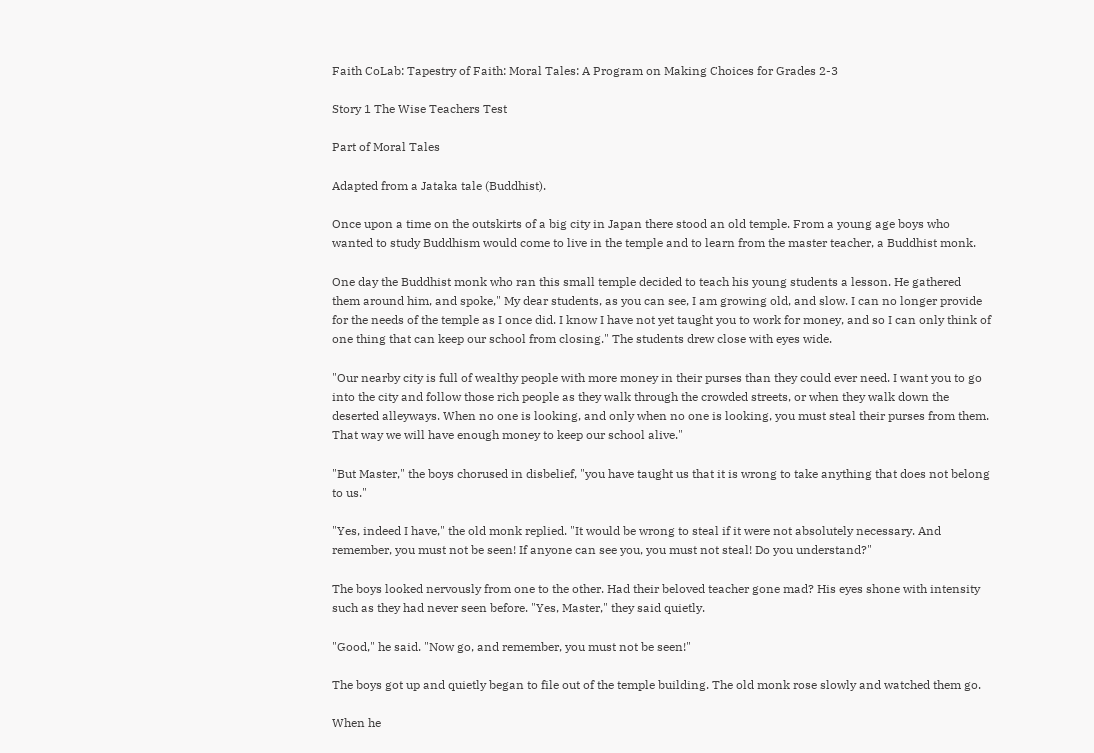Faith CoLab: Tapestry of Faith: Moral Tales: A Program on Making Choices for Grades 2-3

Story 1 The Wise Teachers Test

Part of Moral Tales

Adapted from a Jataka tale (Buddhist).

Once upon a time on the outskirts of a big city in Japan there stood an old temple. From a young age boys who wanted to study Buddhism would come to live in the temple and to learn from the master teacher, a Buddhist monk.

One day the Buddhist monk who ran this small temple decided to teach his young students a lesson. He gathered them around him, and spoke," My dear students, as you can see, I am growing old, and slow. I can no longer provide for the needs of the temple as I once did. I know I have not yet taught you to work for money, and so I can only think of one thing that can keep our school from closing." The students drew close with eyes wide.

"Our nearby city is full of wealthy people with more money in their purses than they could ever need. I want you to go into the city and follow those rich people as they walk through the crowded streets, or when they walk down the deserted alleyways. When no one is looking, and only when no one is looking, you must steal their purses from them. That way we will have enough money to keep our school alive."

"But Master," the boys chorused in disbelief, "you have taught us that it is wrong to take anything that does not belong to us."

"Yes, indeed I have," the old monk replied. "It would be wrong to steal if it were not absolutely necessary. And remember, you must not be seen! If anyone can see you, you must not steal! Do you understand?"

The boys looked nervously from one to the other. Had their beloved teacher gone mad? His eyes shone with intensity such as they had never seen before. "Yes, Master," they said quietly.

"Good," he said. "Now go, and remember, you must not be seen!"

The boys got up and quietly began to file out of the temple building. The old monk rose slowly and watched them go.

When he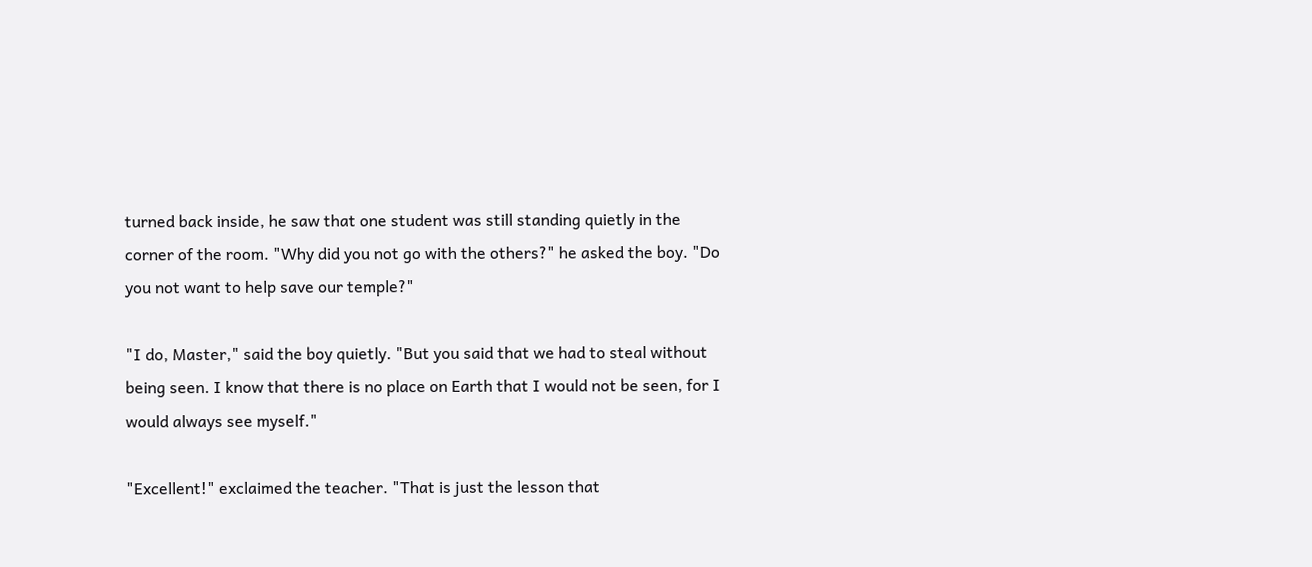turned back inside, he saw that one student was still standing quietly in the corner of the room. "Why did you not go with the others?" he asked the boy. "Do you not want to help save our temple?"

"I do, Master," said the boy quietly. "But you said that we had to steal without being seen. I know that there is no place on Earth that I would not be seen, for I would always see myself."

"Excellent!" exclaimed the teacher. "That is just the lesson that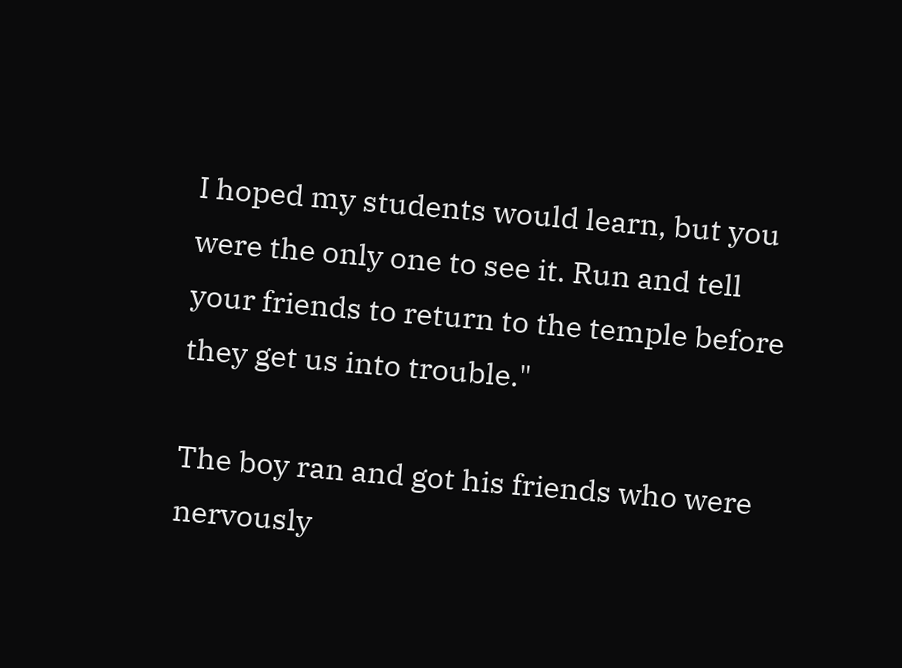I hoped my students would learn, but you were the only one to see it. Run and tell your friends to return to the temple before they get us into trouble."

The boy ran and got his friends who were nervously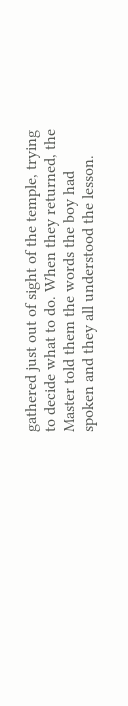gathered just out of sight of the temple, trying to decide what to do. When they returned, the Master told them the words the boy had spoken and they all understood the lesson.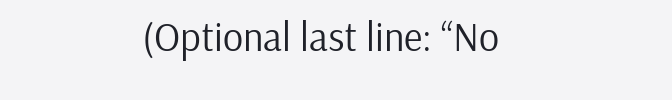(Optional last line: “No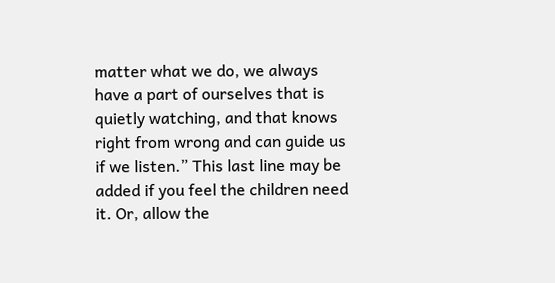matter what we do, we always have a part of ourselves that is quietly watching, and that knows right from wrong and can guide us if we listen.” This last line may be added if you feel the children need it. Or, allow the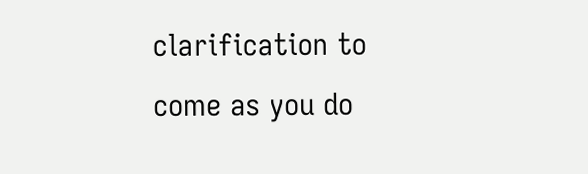clarification to come as you do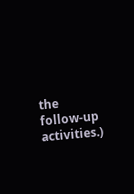the follow-up activities.)